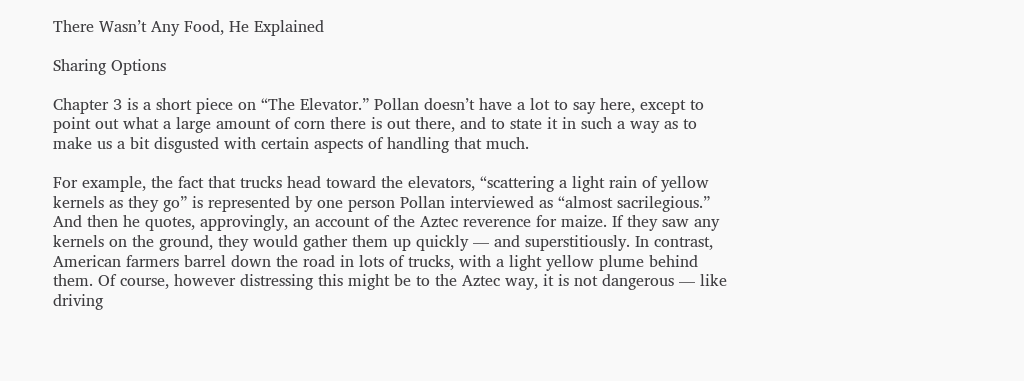There Wasn’t Any Food, He Explained

Sharing Options

Chapter 3 is a short piece on “The Elevator.” Pollan doesn’t have a lot to say here, except to point out what a large amount of corn there is out there, and to state it in such a way as to make us a bit disgusted with certain aspects of handling that much.

For example, the fact that trucks head toward the elevators, “scattering a light rain of yellow kernels as they go” is represented by one person Pollan interviewed as “almost sacrilegious.” And then he quotes, approvingly, an account of the Aztec reverence for maize. If they saw any kernels on the ground, they would gather them up quickly — and superstitiously. In contrast, American farmers barrel down the road in lots of trucks, with a light yellow plume behind them. Of course, however distressing this might be to the Aztec way, it is not dangerous — like driving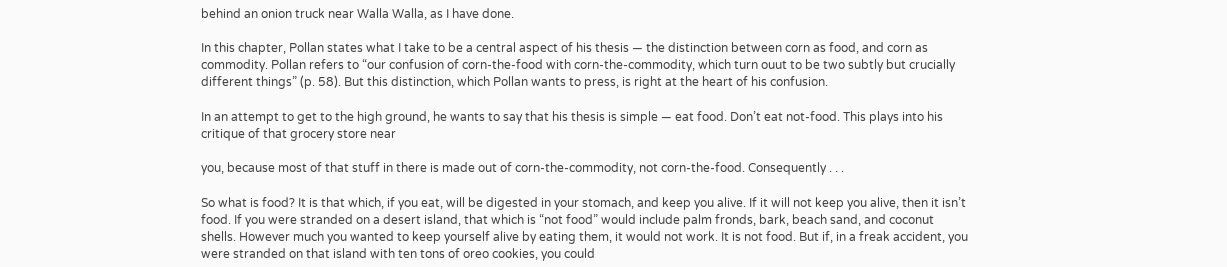behind an onion truck near Walla Walla, as I have done.

In this chapter, Pollan states what I take to be a central aspect of his thesis — the distinction between corn as food, and corn as commodity. Pollan refers to “our confusion of corn-the-food with corn-the-commodity, which turn ouut to be two subtly but crucially different things” (p. 58). But this distinction, which Pollan wants to press, is right at the heart of his confusion.

In an attempt to get to the high ground, he wants to say that his thesis is simple — eat food. Don’t eat not-food. This plays into his critique of that grocery store near

you, because most of that stuff in there is made out of corn-the-commodity, not corn-the-food. Consequently . . .

So what is food? It is that which, if you eat, will be digested in your stomach, and keep you alive. If it will not keep you alive, then it isn’t food. If you were stranded on a desert island, that which is “not food” would include palm fronds, bark, beach sand, and coconut shells. However much you wanted to keep yourself alive by eating them, it would not work. It is not food. But if, in a freak accident, you were stranded on that island with ten tons of oreo cookies, you could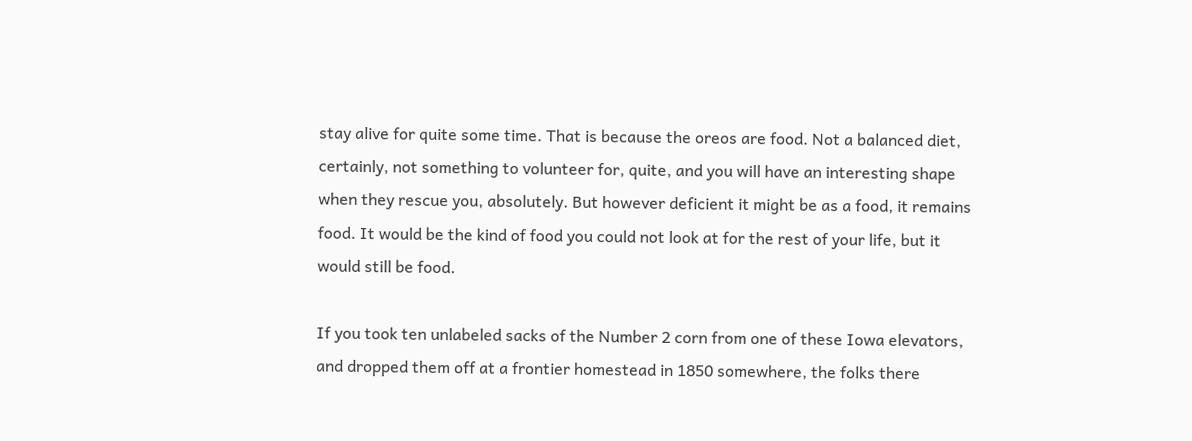stay alive for quite some time. That is because the oreos are food. Not a balanced diet, certainly, not something to volunteer for, quite, and you will have an interesting shape when they rescue you, absolutely. But however deficient it might be as a food, it remains food. It would be the kind of food you could not look at for the rest of your life, but it would still be food.

If you took ten unlabeled sacks of the Number 2 corn from one of these Iowa elevators, and dropped them off at a frontier homestead in 1850 somewhere, the folks there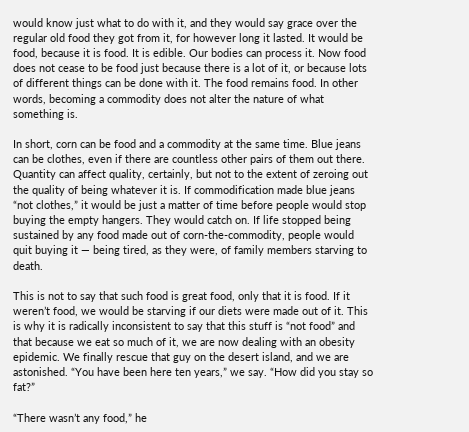would know just what to do with it, and they would say grace over the regular old food they got from it, for however long it lasted. It would be food, because it is food. It is edible. Our bodies can process it. Now food does not cease to be food just because there is a lot of it, or because lots of different things can be done with it. The food remains food. In other words, becoming a commodity does not alter the nature of what something is.

In short, corn can be food and a commodity at the same time. Blue jeans can be clothes, even if there are countless other pairs of them out there. Quantity can affect quality, certainly, but not to the extent of zeroing out the quality of being whatever it is. If commodification made blue jeans “not clothes,” it would be just a matter of time before people would stop buying the empty hangers. They would catch on. If life stopped being sustained by any food made out of corn-the-commodity, people would quit buying it — being tired, as they were, of family members starving to death.

This is not to say that such food is great food, only that it is food. If it weren’t food, we would be starving if our diets were made out of it. This is why it is radically inconsistent to say that this stuff is “not food” and that because we eat so much of it, we are now dealing with an obesity epidemic. We finally rescue that guy on the desert island, and we are astonished. “You have been here ten years,” we say. “How did you stay so fat?”

“There wasn’t any food,” he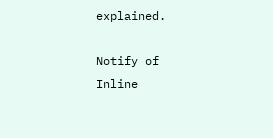explained.

Notify of
Inline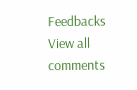Feedbacks
View all comments